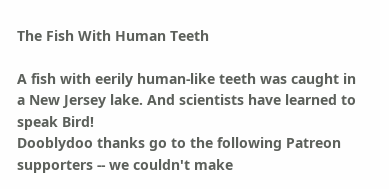The Fish With Human Teeth

A fish with eerily human-like teeth was caught in a New Jersey lake. And scientists have learned to speak Bird!
Dooblydoo thanks go to the following Patreon supporters -- we couldn't make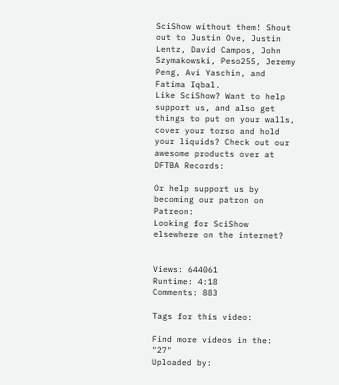SciShow without them! Shout out to Justin Ove, Justin Lentz, David Campos, John Szymakowski, Peso255, Jeremy Peng, Avi Yaschin, and Fatima Iqbal.
Like SciShow? Want to help support us, and also get things to put on your walls, cover your torso and hold your liquids? Check out our awesome products over at DFTBA Records:

Or help support us by becoming our patron on Patreon:
Looking for SciShow elsewhere on the internet?


Views: 644061
Runtime: 4:18
Comments: 883

Tags for this video:

Find more videos in the: "27"
Uploaded by: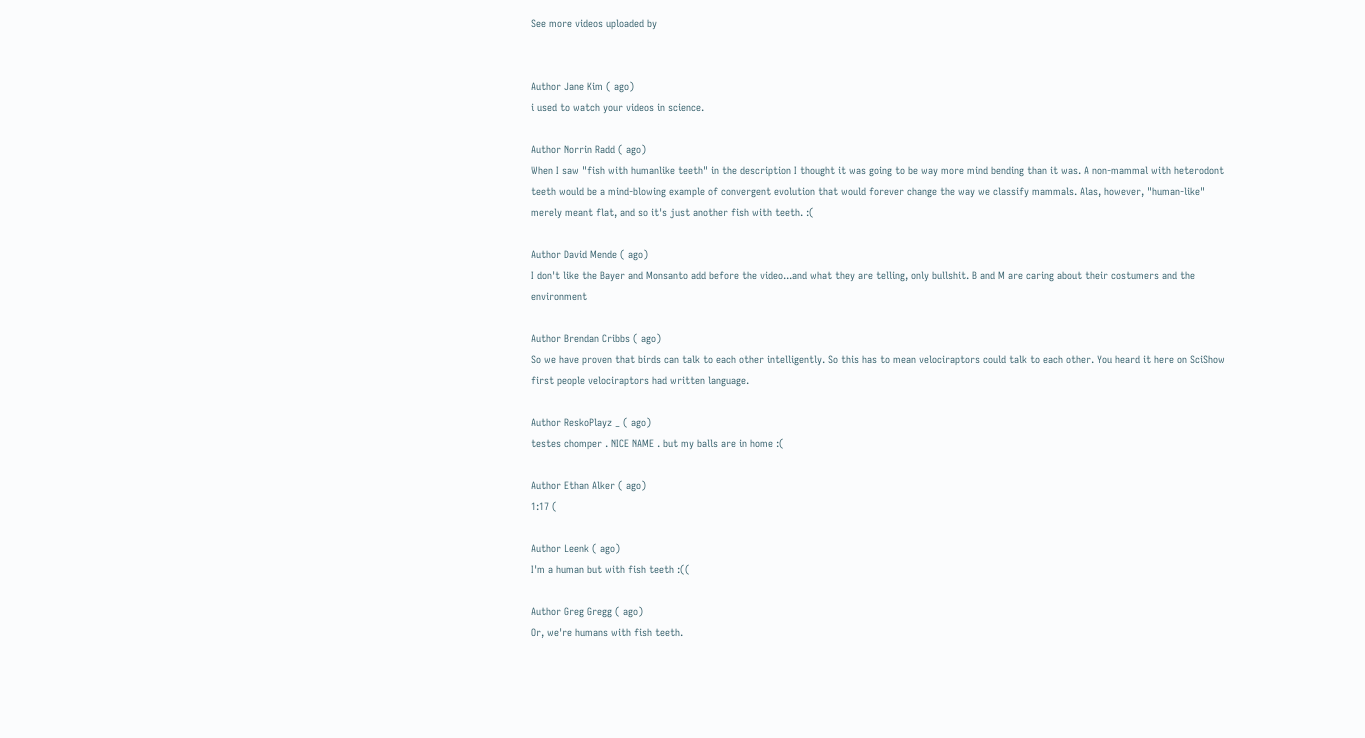See more videos uploaded by


Author Jane Kim ( ago)
i used to watch your videos in science.

Author Norrin Radd ( ago)
When I saw "fish with humanlike teeth" in the description I thought it was going to be way more mind bending than it was. A non-mammal with heterodont teeth would be a mind-blowing example of convergent evolution that would forever change the way we classify mammals. Alas, however, "human-like" merely meant flat, and so it's just another fish with teeth. :(

Author David Mende ( ago)
I don't like the Bayer and Monsanto add before the video...and what they are telling, only bullshit. B and M are caring about their costumers and the environment

Author Brendan Cribbs ( ago)
So we have proven that birds can talk to each other intelligently. So this has to mean velociraptors could talk to each other. You heard it here on SciShow first people velociraptors had written language.

Author ReskoPlayz _ ( ago)
testes chomper . NICE NAME . but my balls are in home :(

Author Ethan Alker ( ago)
1:17 (

Author Leenk ( ago)
I'm a human but with fish teeth :((

Author Greg Gregg ( ago)
Or, we're humans with fish teeth.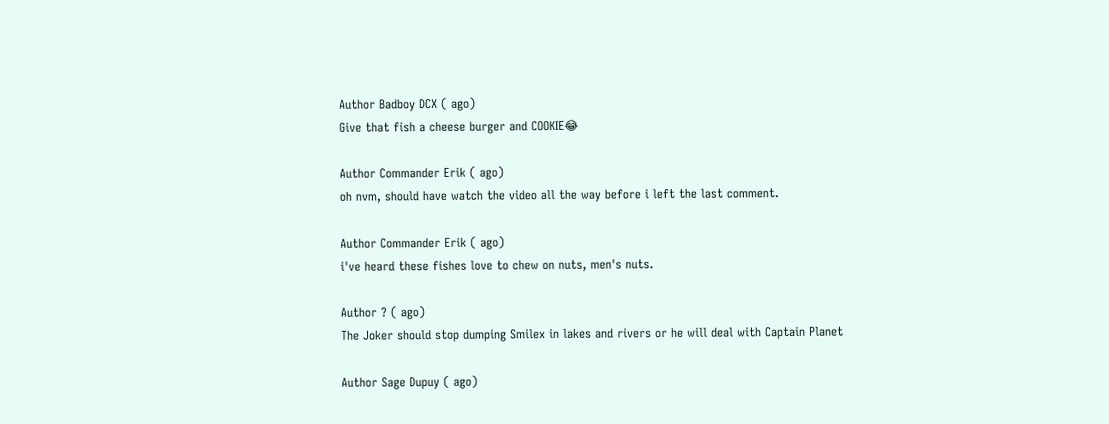Author Badboy DCX ( ago)
Give that fish a cheese burger and COOKIE😂

Author Commander Erik ( ago)
oh nvm, should have watch the video all the way before i left the last comment.

Author Commander Erik ( ago)
i've heard these fishes love to chew on nuts, men's nuts.

Author ? ( ago)
The Joker should stop dumping Smilex in lakes and rivers or he will deal with Captain Planet

Author Sage Dupuy ( ago)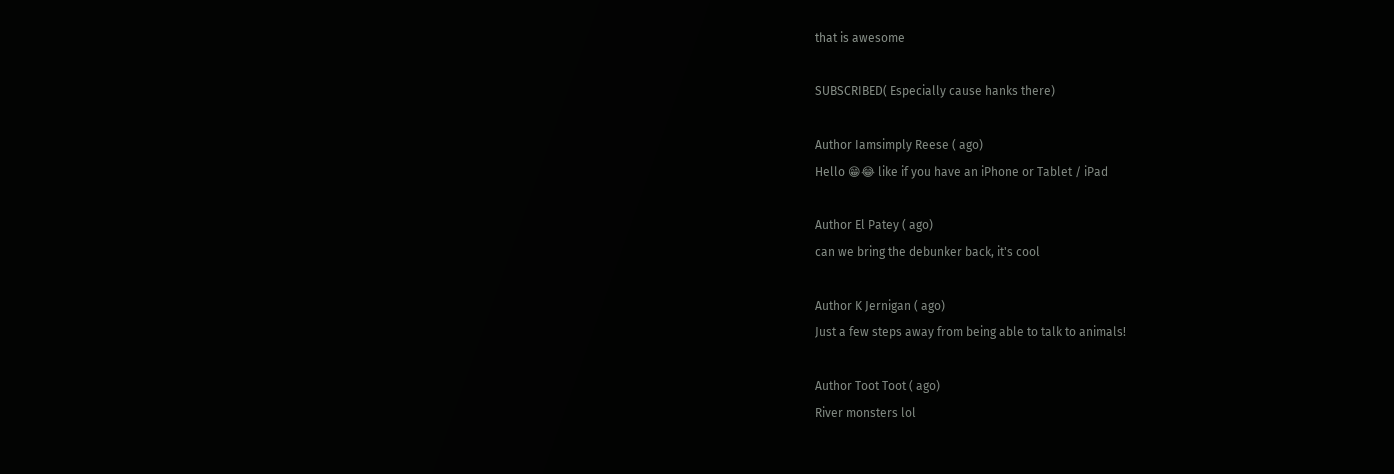that is awesome

SUBSCRIBED( Especially cause hanks there)

Author Iamsimply Reese ( ago)
Hello 😁😂 like if you have an iPhone or Tablet / iPad

Author El Patey ( ago)
can we bring the debunker back, it's cool

Author K Jernigan ( ago)
Just a few steps away from being able to talk to animals!

Author Toot Toot ( ago)
River monsters lol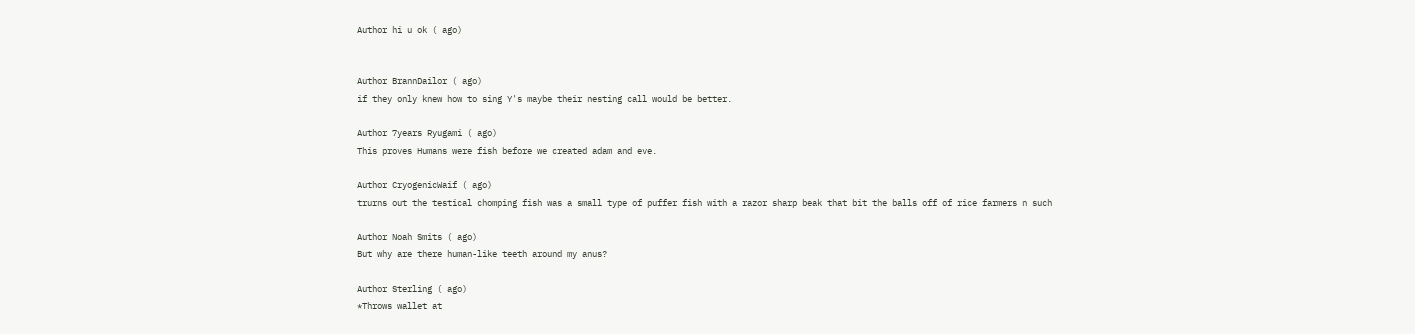Author hi u ok ( ago)


Author BrannDailor ( ago)
if they only knew how to sing Y's maybe their nesting call would be better.

Author 7years Ryugami ( ago)
This proves Humans were fish before we created adam and eve.

Author CryogenicWaif ( ago)
trurns out the testical chomping fish was a small type of puffer fish with a razor sharp beak that bit the balls off of rice farmers n such

Author Noah Smits ( ago)
But why are there human-like teeth around my anus?

Author Sterling ( ago)
*Throws wallet at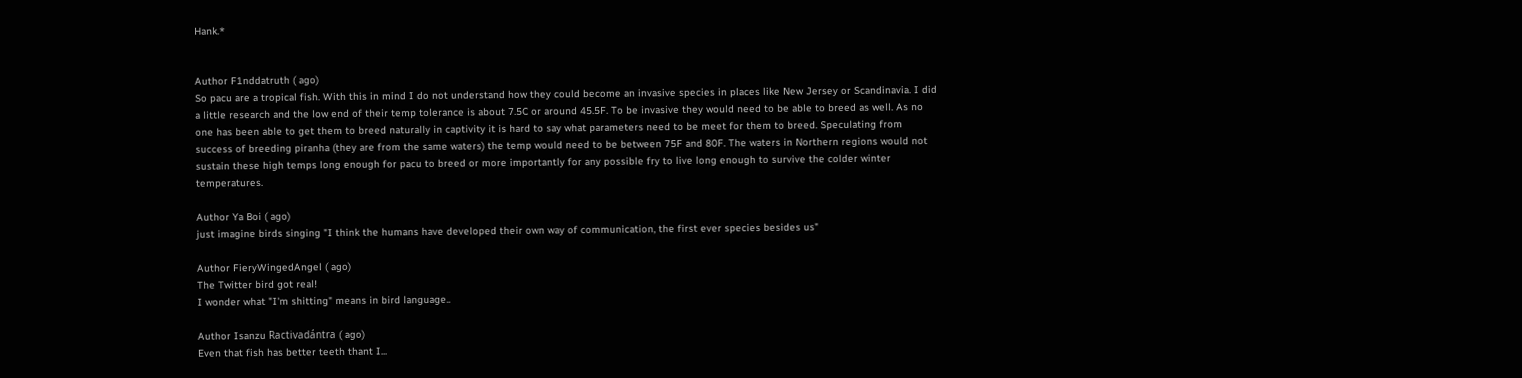Hank.*


Author F1nddatruth ( ago)
So pacu are a tropical fish. With this in mind I do not understand how they could become an invasive species in places like New Jersey or Scandinavia. I did a little research and the low end of their temp tolerance is about 7.5C or around 45.5F. To be invasive they would need to be able to breed as well. As no one has been able to get them to breed naturally in captivity it is hard to say what parameters need to be meet for them to breed. Speculating from success of breeding piranha (they are from the same waters) the temp would need to be between 75F and 80F. The waters in Northern regions would not sustain these high temps long enough for pacu to breed or more importantly for any possible fry to live long enough to survive the colder winter temperatures.

Author Ya Boi ( ago)
just imagine birds singing "I think the humans have developed their own way of communication, the first ever species besides us"

Author FieryWingedAngel ( ago)
The Twitter bird got real!
I wonder what "I'm shitting" means in bird language..

Author Isanzu Ractivadántra ( ago)
Even that fish has better teeth thant I...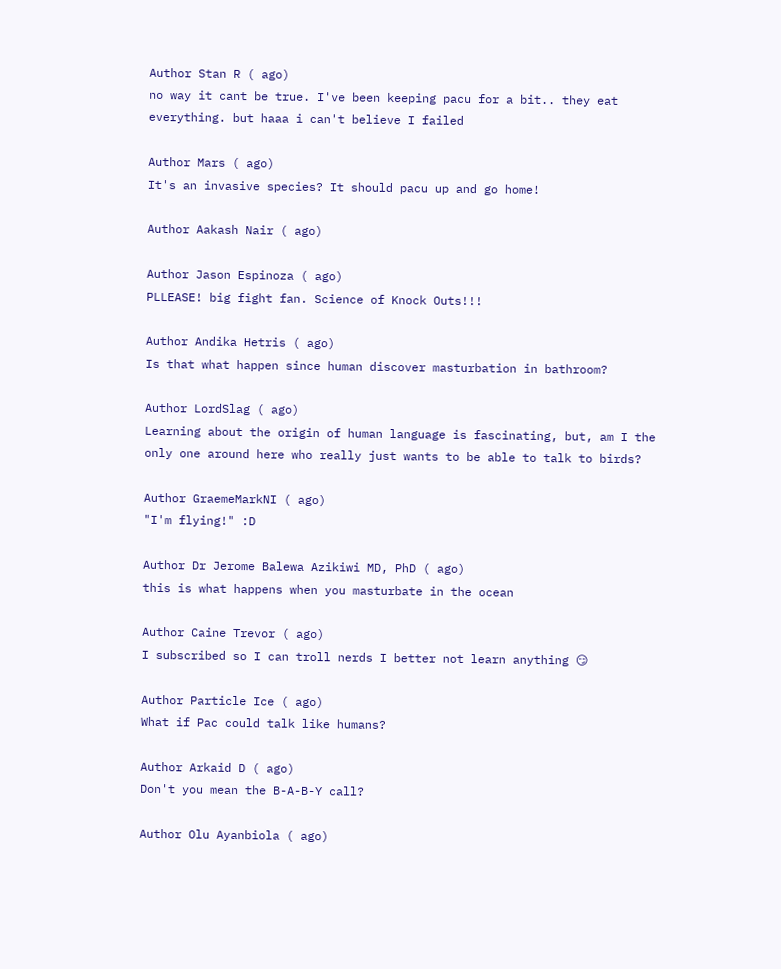Author Stan R ( ago)
no way it cant be true. I've been keeping pacu for a bit.. they eat everything. but haaa i can't believe I failed

Author Mars ( ago)
It's an invasive species? It should pacu up and go home!

Author Aakash Nair ( ago)

Author Jason Espinoza ( ago)
PLLEASE! big fight fan. Science of Knock Outs!!!

Author Andika Hetris ( ago)
Is that what happen since human discover masturbation in bathroom?

Author LordSlag ( ago)
Learning about the origin of human language is fascinating, but, am I the only one around here who really just wants to be able to talk to birds?

Author GraemeMarkNI ( ago)
"I'm flying!" :D

Author Dr Jerome Balewa Azikiwi MD, PhD ( ago)
this is what happens when you masturbate in the ocean

Author Caine Trevor ( ago)
I subscribed so I can troll nerds I better not learn anything 😏

Author Particle Ice ( ago)
What if Pac could talk like humans?

Author Arkaid D ( ago)
Don't you mean the B-A-B-Y call?

Author Olu Ayanbiola ( ago)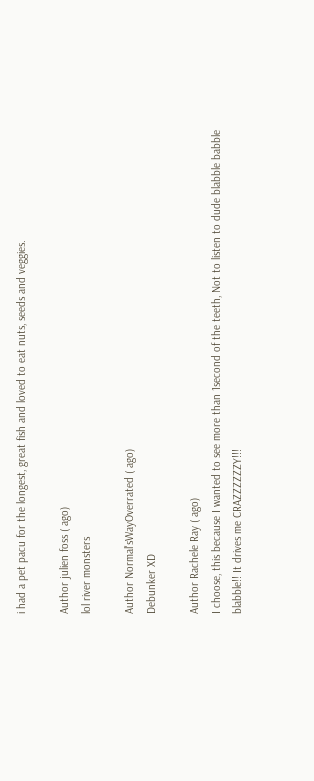i had a pet pacu for the longest, great fish and loved to eat nuts, seeds and veggies.

Author julien foss ( ago)
lol river monsters

Author Normal'sWayOverrated ( ago)
Debunker XD

Author Rachele Ray ( ago)
I choose, this because I wanted to see more than 1second of the teeth, Not to listen to dude blabble babble blabble!! It drives me CRAZZZZZZY!!!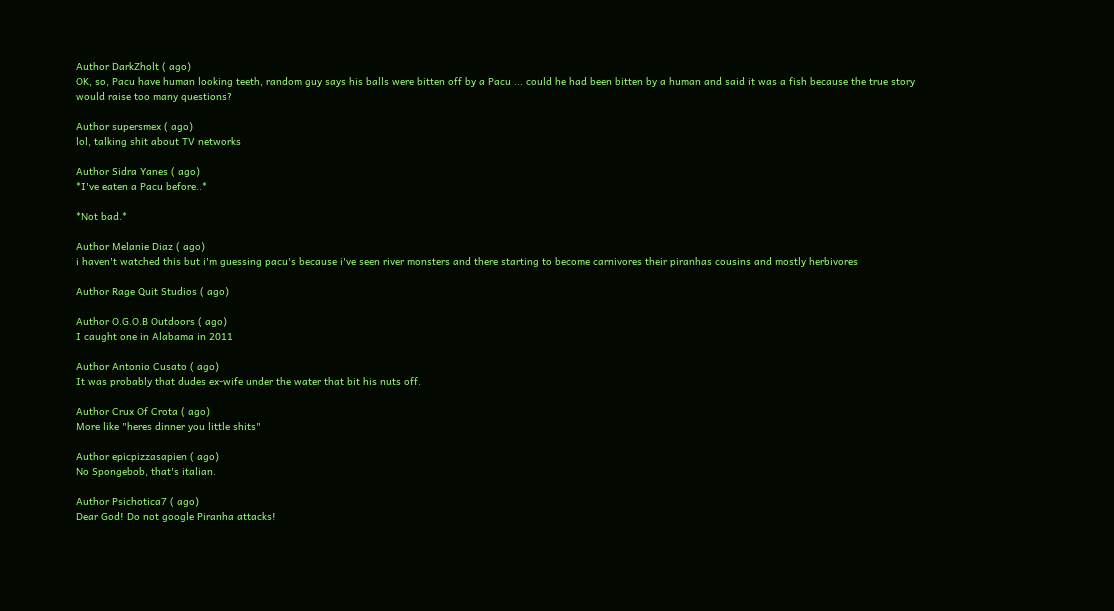Author DarkZholt ( ago)
OK, so, Pacu have human looking teeth, random guy says his balls were bitten off by a Pacu ... could he had been bitten by a human and said it was a fish because the true story would raise too many questions?

Author supersmex ( ago)
lol, talking shit about TV networks

Author Sidra Yanes ( ago)
*I've eaten a Pacu before..*

*Not bad.*

Author Melanie Diaz ( ago)
i haven't watched this but i'm guessing pacu's because i've seen river monsters and there starting to become carnivores their piranhas cousins and mostly herbivores

Author Rage Quit Studios ( ago)

Author O.G.O.B Outdoors ( ago)
I caught one in Alabama in 2011

Author Antonio Cusato ( ago)
It was probably that dudes ex-wife under the water that bit his nuts off.

Author Crux Of Crota ( ago)
More like "heres dinner you little shits"

Author epicpizzasapien ( ago)
No Spongebob, that's italian.

Author Psichotica7 ( ago)
Dear God! Do not google Piranha attacks!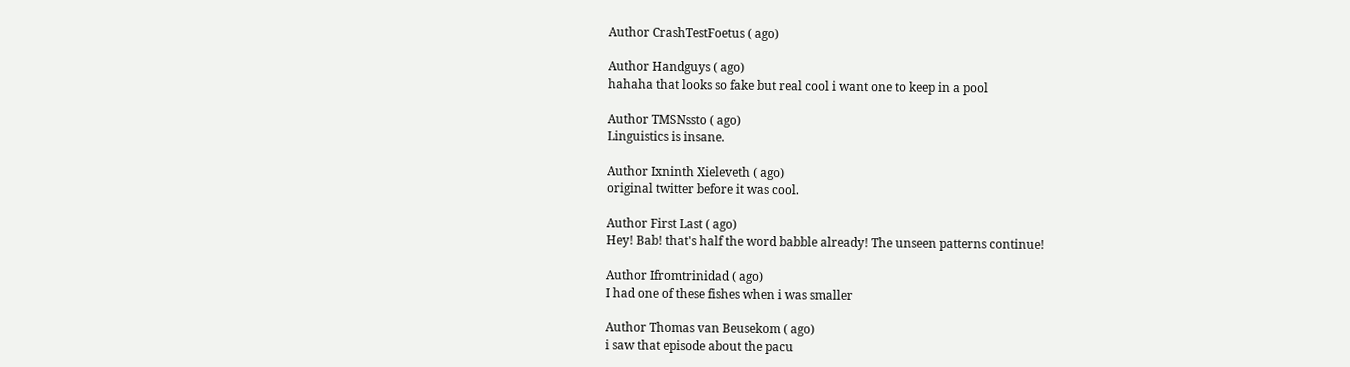Author CrashTestFoetus ( ago)

Author Handguys ( ago)
hahaha that looks so fake but real cool i want one to keep in a pool

Author TMSNssto ( ago)
Linguistics is insane.

Author Ixninth Xieleveth ( ago)
original twitter before it was cool.

Author First Last ( ago)
Hey! Bab! that's half the word babble already! The unseen patterns continue!

Author Ifromtrinidad ( ago)
I had one of these fishes when i was smaller

Author Thomas van Beusekom ( ago)
i saw that episode about the pacu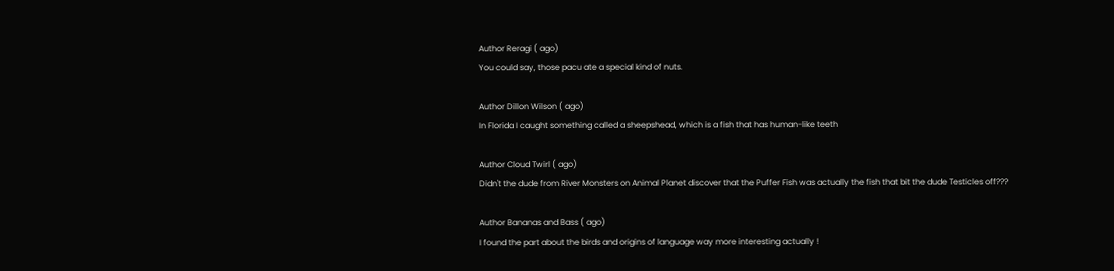Author Reragi ( ago)
You could say, those pacu ate a special kind of nuts.

Author Dillon Wilson ( ago)
In Florida I caught something called a sheepshead, which is a fish that has human-like teeth

Author Cloud Twirl ( ago)
Didn't the dude from River Monsters on Animal Planet discover that the Puffer Fish was actually the fish that bit the dude Testicles off???

Author Bananas and Bass ( ago)
I found the part about the birds and origins of language way more interesting actually !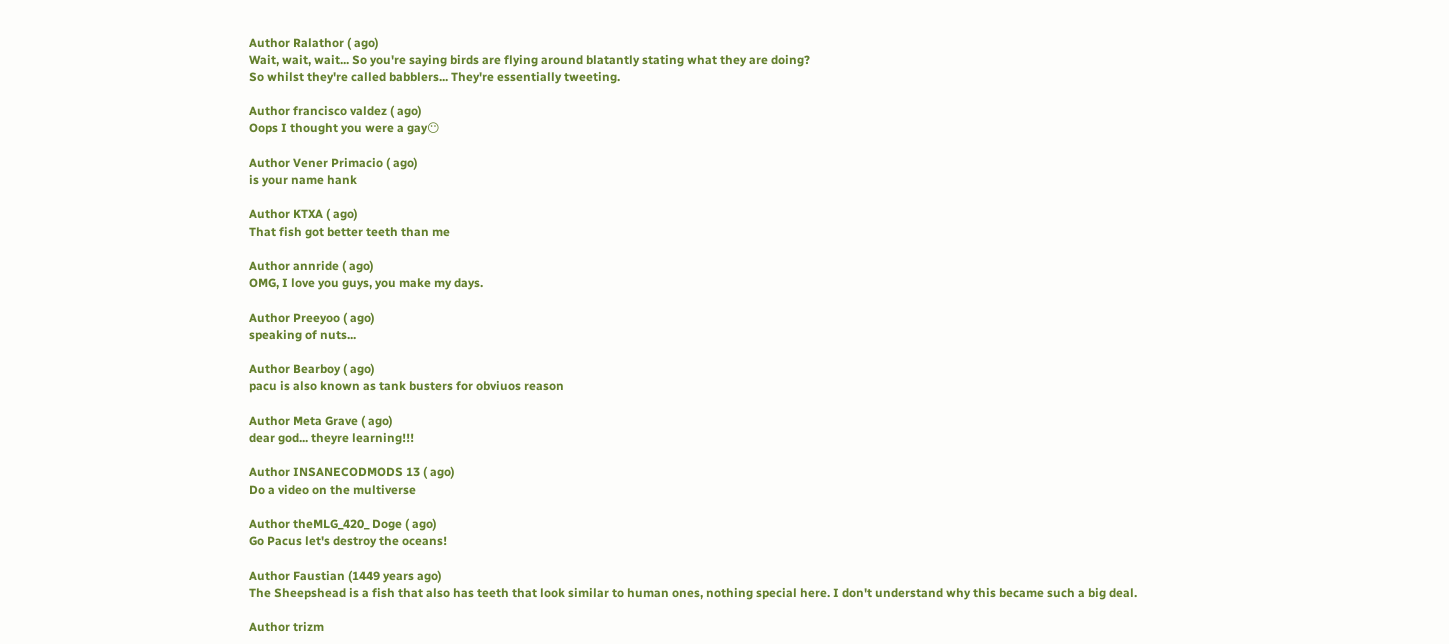Author Ralathor ( ago)
Wait, wait, wait... So you're saying birds are flying around blatantly stating what they are doing?
So whilst they're called babblers... They're essentially tweeting.

Author francisco valdez ( ago)
Oops I thought you were a gay😶

Author Vener Primacio ( ago)
is your name hank

Author KTXA ( ago)
That fish got better teeth than me

Author annride ( ago)
OMG, I love you guys, you make my days.

Author Preeyoo ( ago)
speaking of nuts...

Author Bearboy ( ago)
pacu is also known as tank busters for obviuos reason

Author Meta Grave ( ago)
dear god... theyre learning!!!

Author INSANECODMODS 13 ( ago)
Do a video on the multiverse

Author theMLG_420_ Doge ( ago)
Go Pacus let's destroy the oceans!

Author Faustian (1449 years ago)
The Sheepshead is a fish that also has teeth that look similar to human ones, nothing special here. I don't understand why this became such a big deal.

Author trizm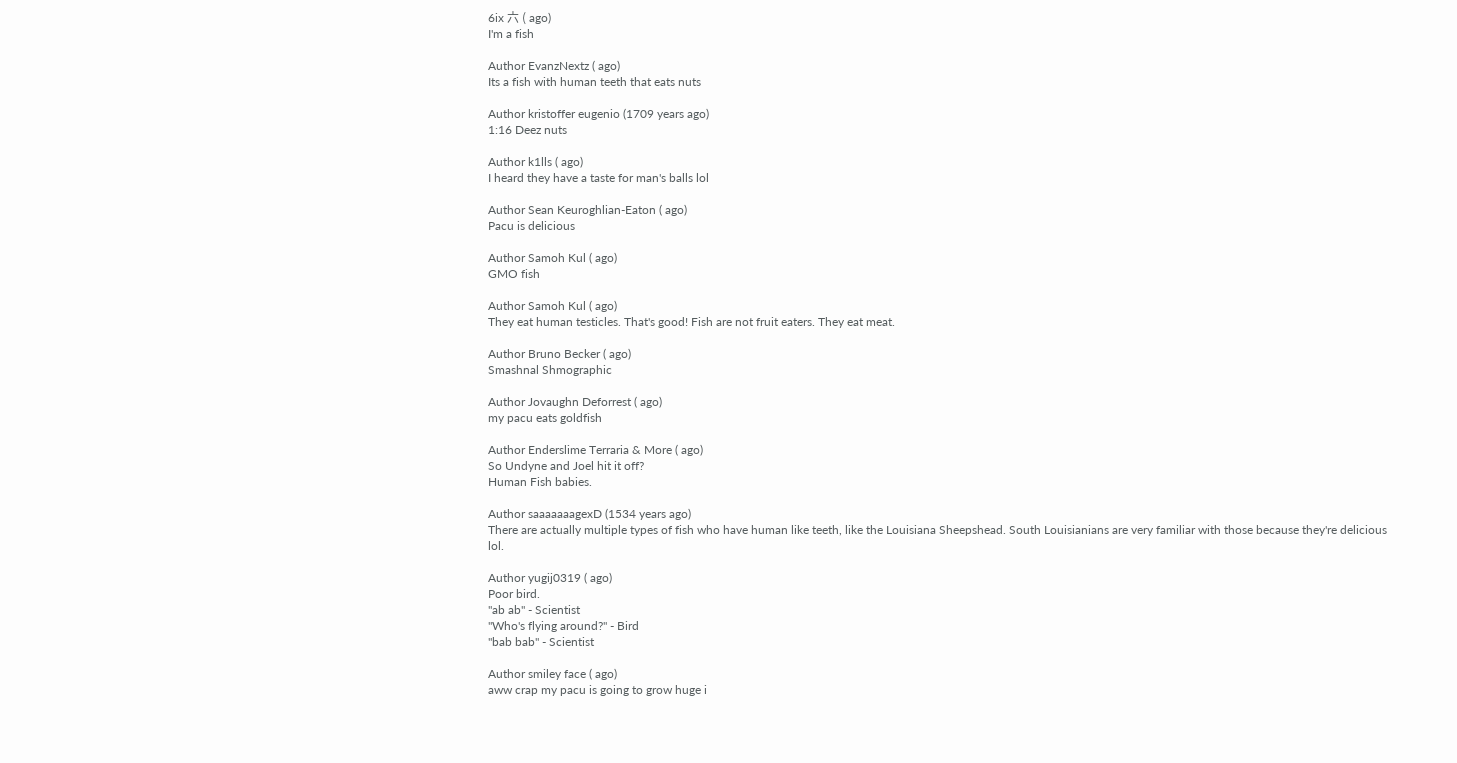6ix 六 ( ago)
I'm a fish

Author EvanzNextz ( ago)
Its a fish with human teeth that eats nuts

Author kristoffer eugenio (1709 years ago)
1:16 Deez nuts

Author k1lls ( ago)
I heard they have a taste for man's balls lol

Author Sean Keuroghlian-Eaton ( ago)
Pacu is delicious

Author Samoh Kul ( ago)
GMO fish

Author Samoh Kul ( ago)
They eat human testicles. That's good! Fish are not fruit eaters. They eat meat.

Author Bruno Becker ( ago)
Smashnal Shmographic

Author Jovaughn Deforrest ( ago)
my pacu eats goldfish

Author Enderslime Terraria & More ( ago)
So Undyne and Joel hit it off?
Human Fish babies.

Author saaaaaaagexD (1534 years ago)
There are actually multiple types of fish who have human like teeth, like the Louisiana Sheepshead. South Louisianians are very familiar with those because they're delicious lol.

Author yugij0319 ( ago)
Poor bird.
"ab ab" - Scientist
"Who's flying around?" - Bird
"bab bab" - Scientist

Author smiley face ( ago)
aww crap my pacu is going to grow huge i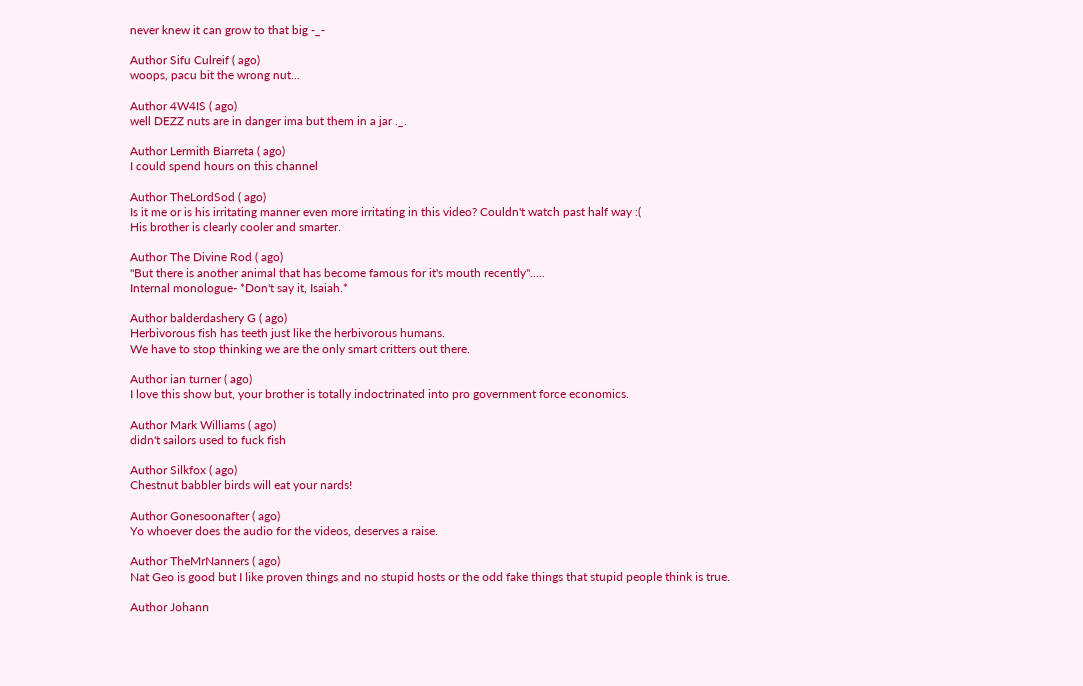never knew it can grow to that big -_-

Author Sifu Culreif ( ago)
woops, pacu bit the wrong nut...

Author 4W4IS ( ago)
well DEZZ nuts are in danger ima but them in a jar ._.

Author Lermith Biarreta ( ago)
I could spend hours on this channel

Author TheLordSod ( ago)
Is it me or is his irritating manner even more irritating in this video? Couldn't watch past half way :(
His brother is clearly cooler and smarter.

Author The Divine Rod ( ago)
"But there is another animal that has become famous for it's mouth recently".....
Internal monologue- *Don't say it, Isaiah.*

Author balderdashery G ( ago)
Herbivorous fish has teeth just like the herbivorous humans.
We have to stop thinking we are the only smart critters out there.

Author ian turner ( ago)
I love this show but, your brother is totally indoctrinated into pro government force economics.

Author Mark Williams ( ago)
didn't sailors used to fuck fish

Author Silkfox ( ago)
Chestnut babbler birds will eat your nards!

Author Gonesoonafter ( ago)
Yo whoever does the audio for the videos, deserves a raise.

Author TheMrNanners ( ago)
Nat Geo is good but I like proven things and no stupid hosts or the odd fake things that stupid people think is true.

Author Johann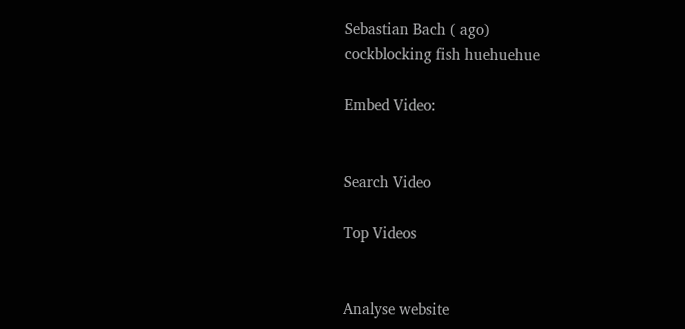Sebastian Bach ( ago)
cockblocking fish huehuehue

Embed Video:


Search Video

Top Videos


Analyse website